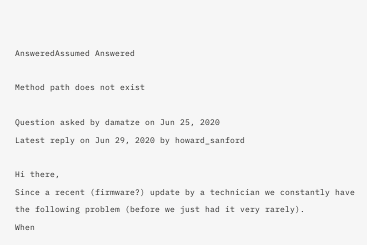AnsweredAssumed Answered

Method path does not exist

Question asked by damatze on Jun 25, 2020
Latest reply on Jun 29, 2020 by howard_sanford

Hi there,
Since a recent (firmware?) update by a technician we constantly have the following problem (before we just had it very rarely).
When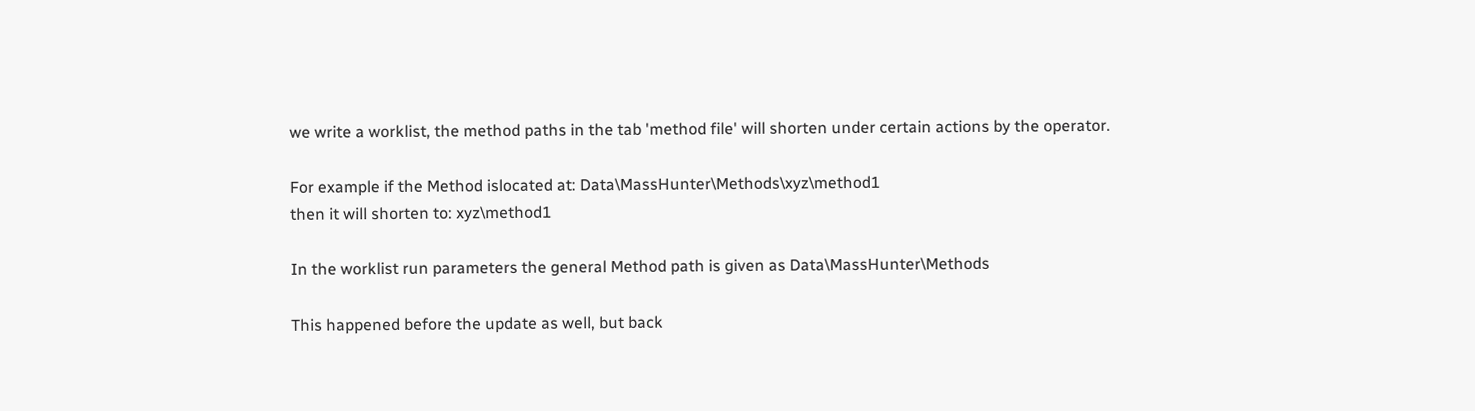we write a worklist, the method paths in the tab 'method file' will shorten under certain actions by the operator.

For example if the Method islocated at: Data\MassHunter\Methods\xyz\method1
then it will shorten to: xyz\method1

In the worklist run parameters the general Method path is given as Data\MassHunter\Methods

This happened before the update as well, but back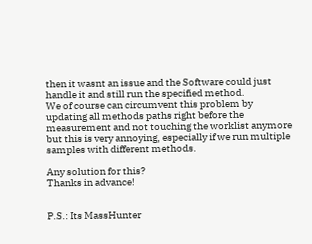then it wasnt an issue and the Software could just handle it and still run the specified method.
We of course can circumvent this problem by updating all methods paths right before the measurement and not touching the worklist anymore but this is very annoying, especially if we run multiple samples with different methods.

Any solution for this?
Thanks in advance!


P.S.: Its MassHunter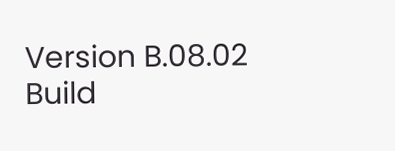Version B.08.02 Build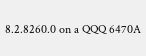8.2.8260.0 on a QQQ 6470A